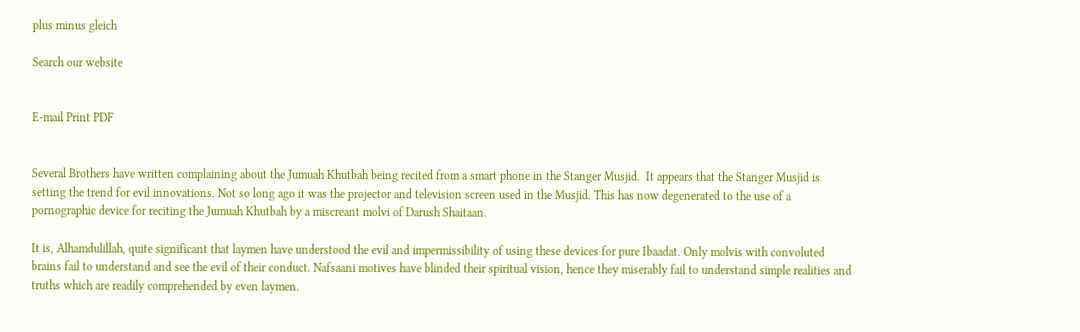plus minus gleich

Search our website


E-mail Print PDF


Several Brothers have written complaining about the Jumuah Khutbah being recited from a smart phone in the Stanger Musjid.  It appears that the Stanger Musjid is setting the trend for evil innovations. Not so long ago it was the projector and television screen used in the Musjid. This has now degenerated to the use of a pornographic device for reciting the Jumuah Khutbah by a miscreant molvi of Darush Shaitaan.

It is, Alhamdulillah, quite significant that laymen have understood the evil and impermissibility of using these devices for pure Ibaadat. Only molvis with convoluted brains fail to understand and see the evil of their conduct. Nafsaani motives have blinded their spiritual vision, hence they miserably fail to understand simple realities and truths which are readily comprehended by even laymen.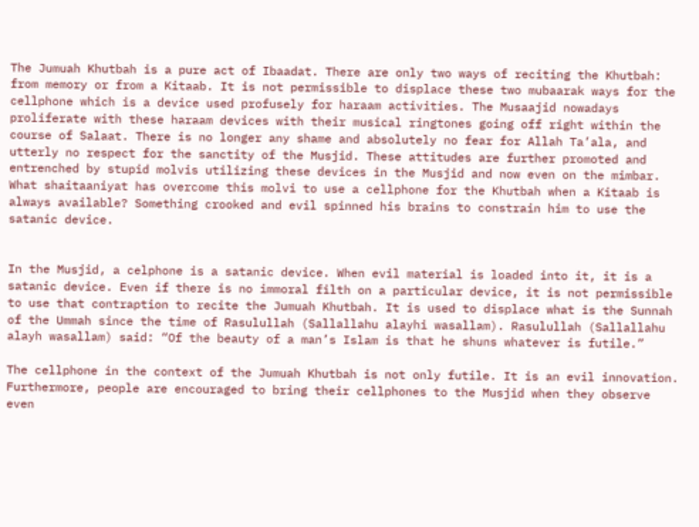The Jumuah Khutbah is a pure act of Ibaadat. There are only two ways of reciting the Khutbah: from memory or from a Kitaab. It is not permissible to displace these two mubaarak ways for the cellphone which is a device used profusely for haraam activities. The Musaajid nowadays proliferate with these haraam devices with their musical ringtones going off right within the course of Salaat. There is no longer any shame and absolutely no fear for Allah Ta’ala, and utterly no respect for the sanctity of the Musjid. These attitudes are further promoted and entrenched by stupid molvis utilizing these devices in the Musjid and now even on the mimbar. What shaitaaniyat has overcome this molvi to use a cellphone for the Khutbah when a Kitaab is always available? Something crooked and evil spinned his brains to constrain him to use the satanic device.


In the Musjid, a celphone is a satanic device. When evil material is loaded into it, it is a satanic device. Even if there is no immoral filth on a particular device, it is not permissible to use that contraption to recite the Jumuah Khutbah. It is used to displace what is the Sunnah of the Ummah since the time of Rasulullah (Sallallahu alayhi wasallam). Rasulullah (Sallallahu alayh wasallam) said: “Of the beauty of a man’s Islam is that he shuns whatever is futile.”

The cellphone in the context of the Jumuah Khutbah is not only futile. It is an evil innovation. Furthermore, people are encouraged to bring their cellphones to the Musjid when they observe even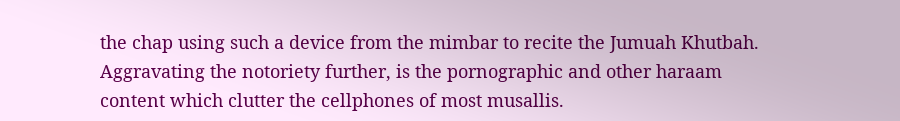the chap using such a device from the mimbar to recite the Jumuah Khutbah. Aggravating the notoriety further, is the pornographic and other haraam content which clutter the cellphones of most musallis.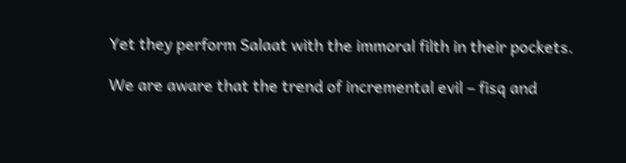Yet they perform Salaat with the immoral filth in their pockets.

We are aware that the trend of incremental evil – fisq and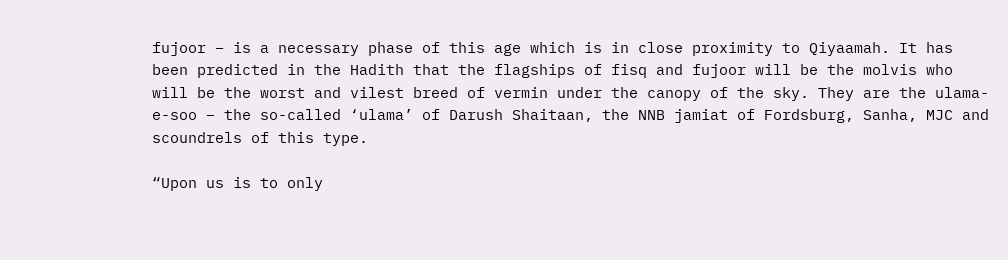fujoor – is a necessary phase of this age which is in close proximity to Qiyaamah. It has been predicted in the Hadith that the flagships of fisq and fujoor will be the molvis who will be the worst and vilest breed of vermin under the canopy of the sky. They are the ulama-e-soo – the so-called ‘ulama’ of Darush Shaitaan, the NNB jamiat of Fordsburg, Sanha, MJC and scoundrels of this type.

“Upon us is to only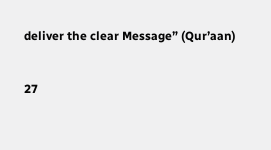deliver the clear Message” (Qur’aan)

27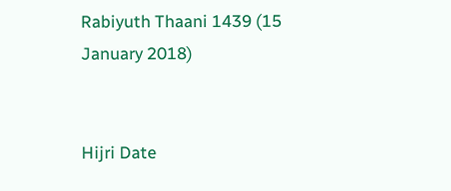Rabiyuth Thaani 1439 (15 January 2018)


Hijri Date